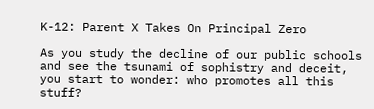K-12: Parent X Takes On Principal Zero

As you study the decline of our public schools and see the tsunami of sophistry and deceit, you start to wonder: who promotes all this stuff?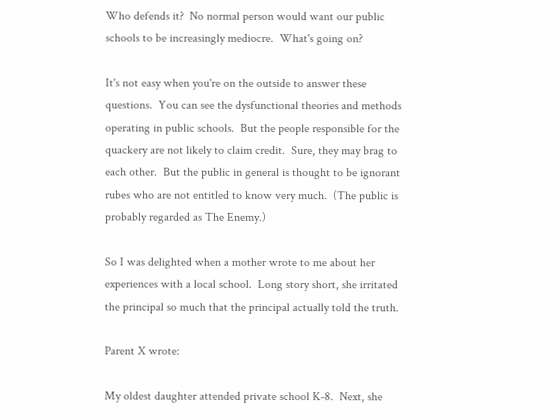Who defends it?  No normal person would want our public schools to be increasingly mediocre.  What's going on?

It's not easy when you're on the outside to answer these questions.  You can see the dysfunctional theories and methods operating in public schools.  But the people responsible for the quackery are not likely to claim credit.  Sure, they may brag to each other.  But the public in general is thought to be ignorant rubes who are not entitled to know very much.  (The public is probably regarded as The Enemy.)

So I was delighted when a mother wrote to me about her experiences with a local school.  Long story short, she irritated the principal so much that the principal actually told the truth.

Parent X wrote:

My oldest daughter attended private school K-8.  Next, she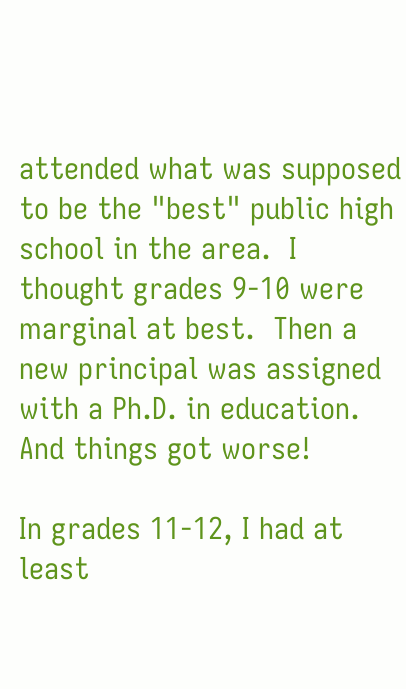attended what was supposed to be the "best" public high school in the area.  I thought grades 9-10 were marginal at best.  Then a new principal was assigned with a Ph.D. in education.  And things got worse!

In grades 11-12, I had at least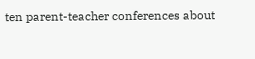ten parent-teacher conferences about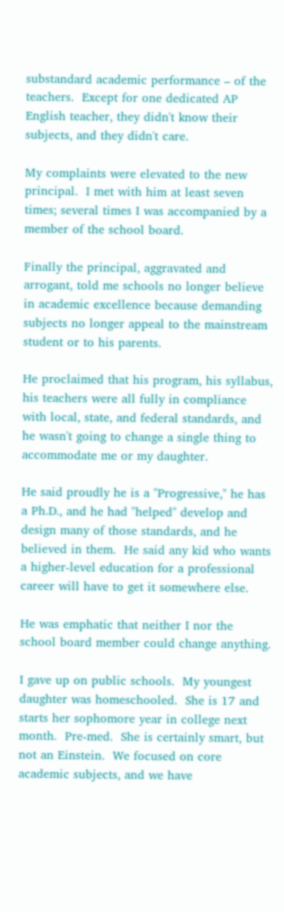substandard academic performance – of the teachers.  Except for one dedicated AP English teacher, they didn't know their subjects, and they didn't care.

My complaints were elevated to the new principal.  I met with him at least seven times; several times I was accompanied by a member of the school board.

Finally the principal, aggravated and arrogant, told me schools no longer believe in academic excellence because demanding subjects no longer appeal to the mainstream student or to his parents.

He proclaimed that his program, his syllabus, his teachers were all fully in compliance with local, state, and federal standards, and he wasn't going to change a single thing to accommodate me or my daughter.

He said proudly he is a "Progressive," he has a Ph.D., and he had "helped" develop and design many of those standards, and he believed in them.  He said any kid who wants a higher-level education for a professional career will have to get it somewhere else.

He was emphatic that neither I nor the school board member could change anything.

I gave up on public schools.  My youngest daughter was homeschooled.  She is 17 and starts her sophomore year in college next month.  Pre-med.  She is certainly smart, but not an Einstein.  We focused on core academic subjects, and we have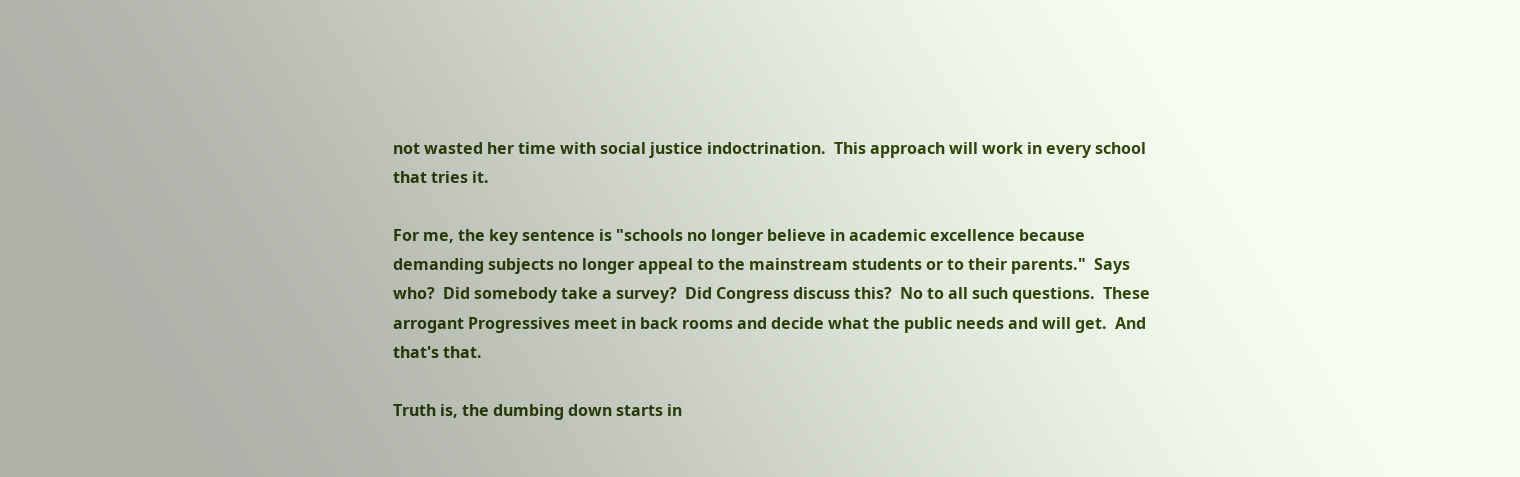not wasted her time with social justice indoctrination.  This approach will work in every school that tries it.

For me, the key sentence is "schools no longer believe in academic excellence because demanding subjects no longer appeal to the mainstream students or to their parents."  Says who?  Did somebody take a survey?  Did Congress discuss this?  No to all such questions.  These arrogant Progressives meet in back rooms and decide what the public needs and will get.  And that's that.

Truth is, the dumbing down starts in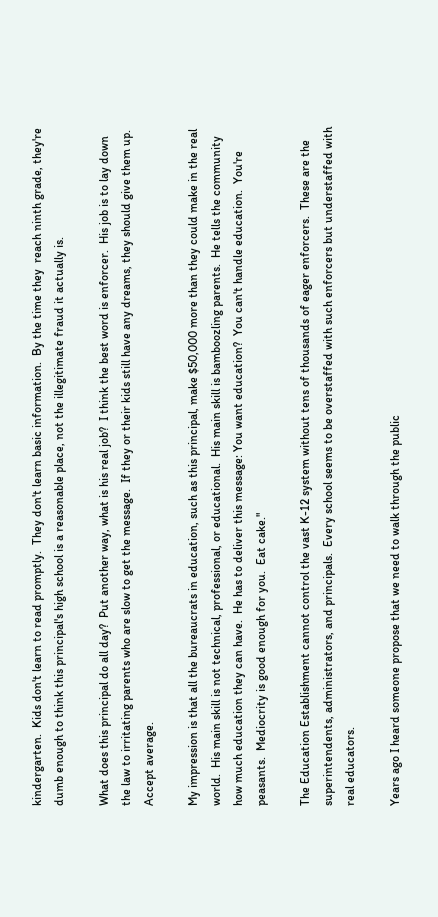kindergarten.  Kids don't learn to read promptly.  They don't learn basic information.  By the time they  reach ninth grade, they're dumb enough to think this principal's high school is a reasonable place, not the illegitimate fraud it actually is.

What does this principal do all day?  Put another way, what is his real job?  I think the best word is enforcer.  His job is to lay down the law to irritating parents who are slow to get the message.  If they or their kids still have any dreams, they should give them up.  Accept average.

My impression is that all the bureaucrats in education, such as this principal, make $50,000 more than they could make in the real world.  His main skill is not technical, professional, or educational.  His main skill is bamboozling parents.  He tells the community how much education they can have.  He has to deliver this message: You want education?  You can't handle education.  You're peasants.  Mediocrity is good enough for you.  Eat cake."

The Education Establishment cannot control the vast K-12 system without tens of thousands of eager enforcers.  These are the superintendents, administrators, and principals.  Every school seems to be overstaffed with such enforcers but understaffed with real educators.

Years ago I heard someone propose that we need to walk through the public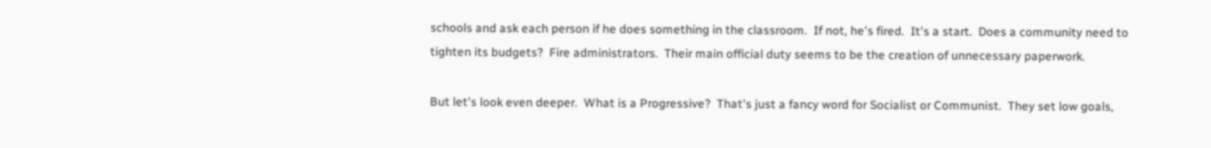schools and ask each person if he does something in the classroom.  If not, he's fired.  It's a start.  Does a community need to tighten its budgets?  Fire administrators.  Their main official duty seems to be the creation of unnecessary paperwork.

But let's look even deeper.  What is a Progressive?  That's just a fancy word for Socialist or Communist.  They set low goals,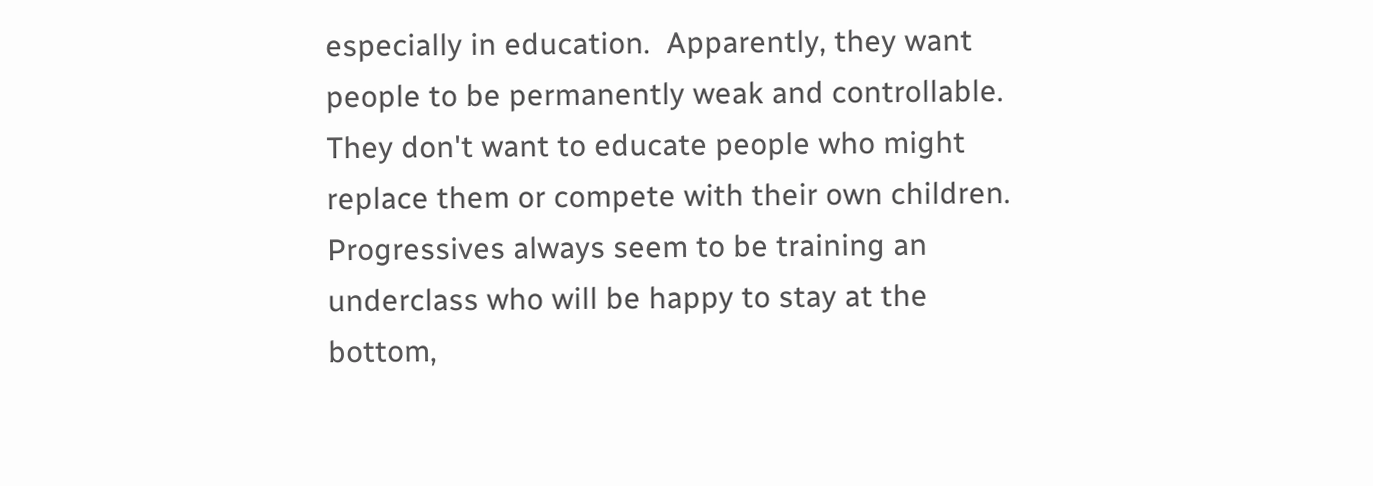especially in education.  Apparently, they want people to be permanently weak and controllable.  They don't want to educate people who might replace them or compete with their own children.  Progressives always seem to be training an underclass who will be happy to stay at the bottom,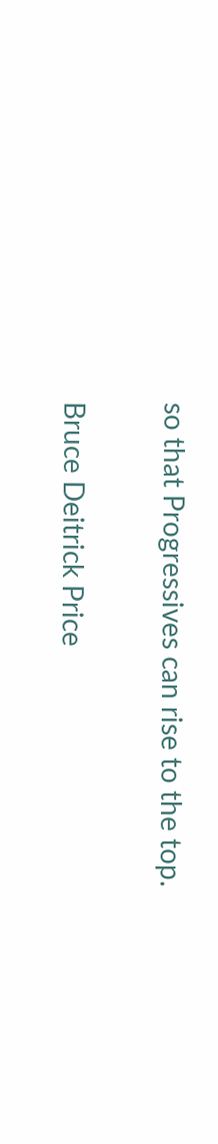so that Progressives can rise to the top.

Bruce Deitrick Price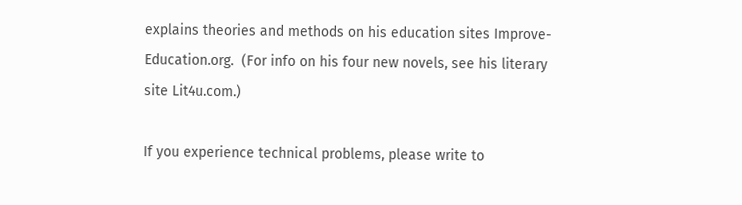explains theories and methods on his education sites Improve-Education.org.  (For info on his four new novels, see his literary site Lit4u.com.)

If you experience technical problems, please write to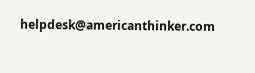helpdesk@americanthinker.com